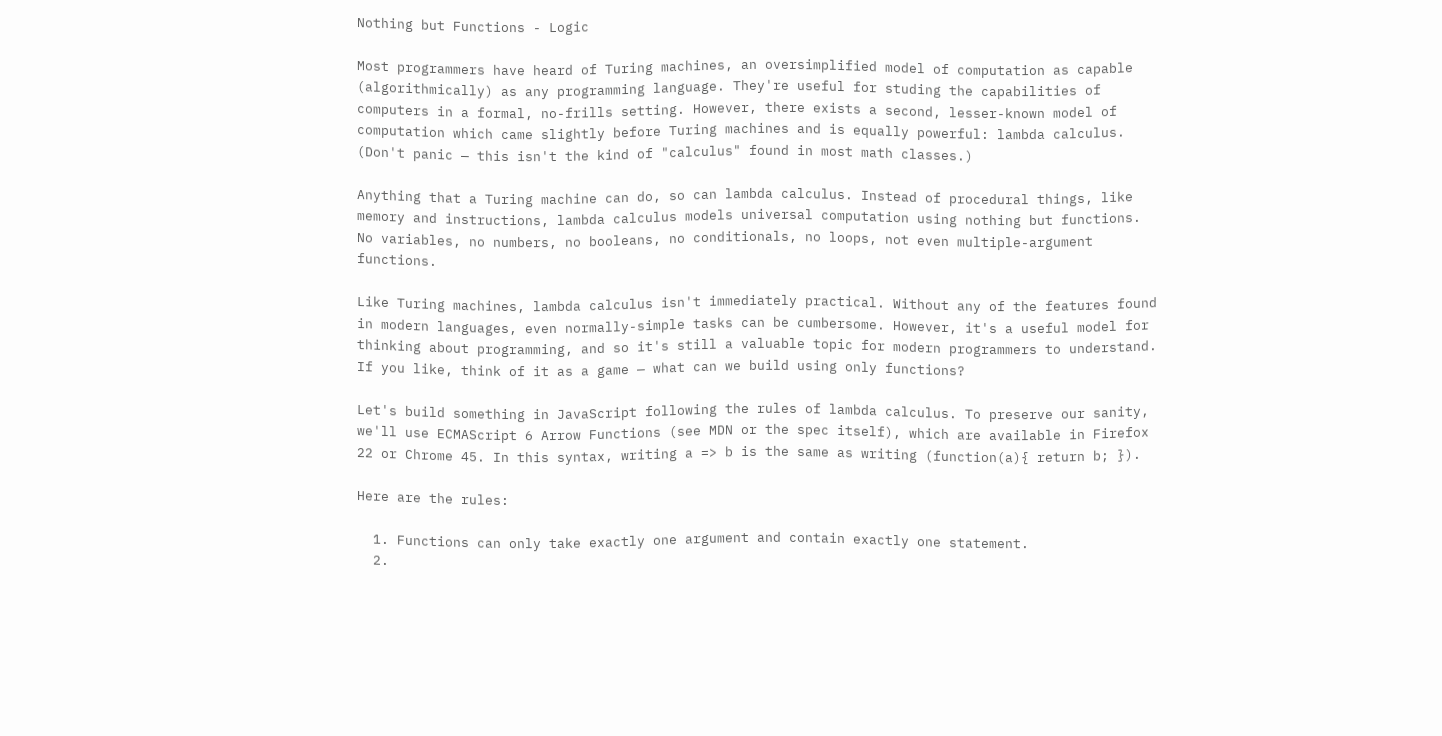Nothing but Functions - Logic

Most programmers have heard of Turing machines, an oversimplified model of computation as capable (algorithmically) as any programming language. They're useful for studing the capabilities of computers in a formal, no-frills setting. However, there exists a second, lesser-known model of computation which came slightly before Turing machines and is equally powerful: lambda calculus. (Don't panic — this isn't the kind of "calculus" found in most math classes.)

Anything that a Turing machine can do, so can lambda calculus. Instead of procedural things, like memory and instructions, lambda calculus models universal computation using nothing but functions. No variables, no numbers, no booleans, no conditionals, no loops, not even multiple-argument functions.

Like Turing machines, lambda calculus isn't immediately practical. Without any of the features found in modern languages, even normally-simple tasks can be cumbersome. However, it's a useful model for thinking about programming, and so it's still a valuable topic for modern programmers to understand. If you like, think of it as a game — what can we build using only functions?

Let's build something in JavaScript following the rules of lambda calculus. To preserve our sanity, we'll use ECMAScript 6 Arrow Functions (see MDN or the spec itself), which are available in Firefox 22 or Chrome 45. In this syntax, writing a => b is the same as writing (function(a){ return b; }).

Here are the rules:

  1. Functions can only take exactly one argument and contain exactly one statement.
  2.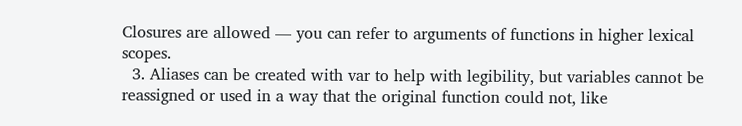Closures are allowed — you can refer to arguments of functions in higher lexical scopes.
  3. Aliases can be created with var to help with legibility, but variables cannot be reassigned or used in a way that the original function could not, like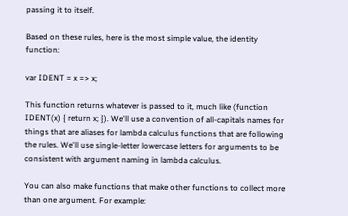passing it to itself.

Based on these rules, here is the most simple value, the identity function:

var IDENT = x => x;

This function returns whatever is passed to it, much like (function IDENT(x) { return x; }). We'll use a convention of all-capitals names for things that are aliases for lambda calculus functions that are following the rules. We'll use single-letter lowercase letters for arguments to be consistent with argument naming in lambda calculus.

You can also make functions that make other functions to collect more than one argument. For example: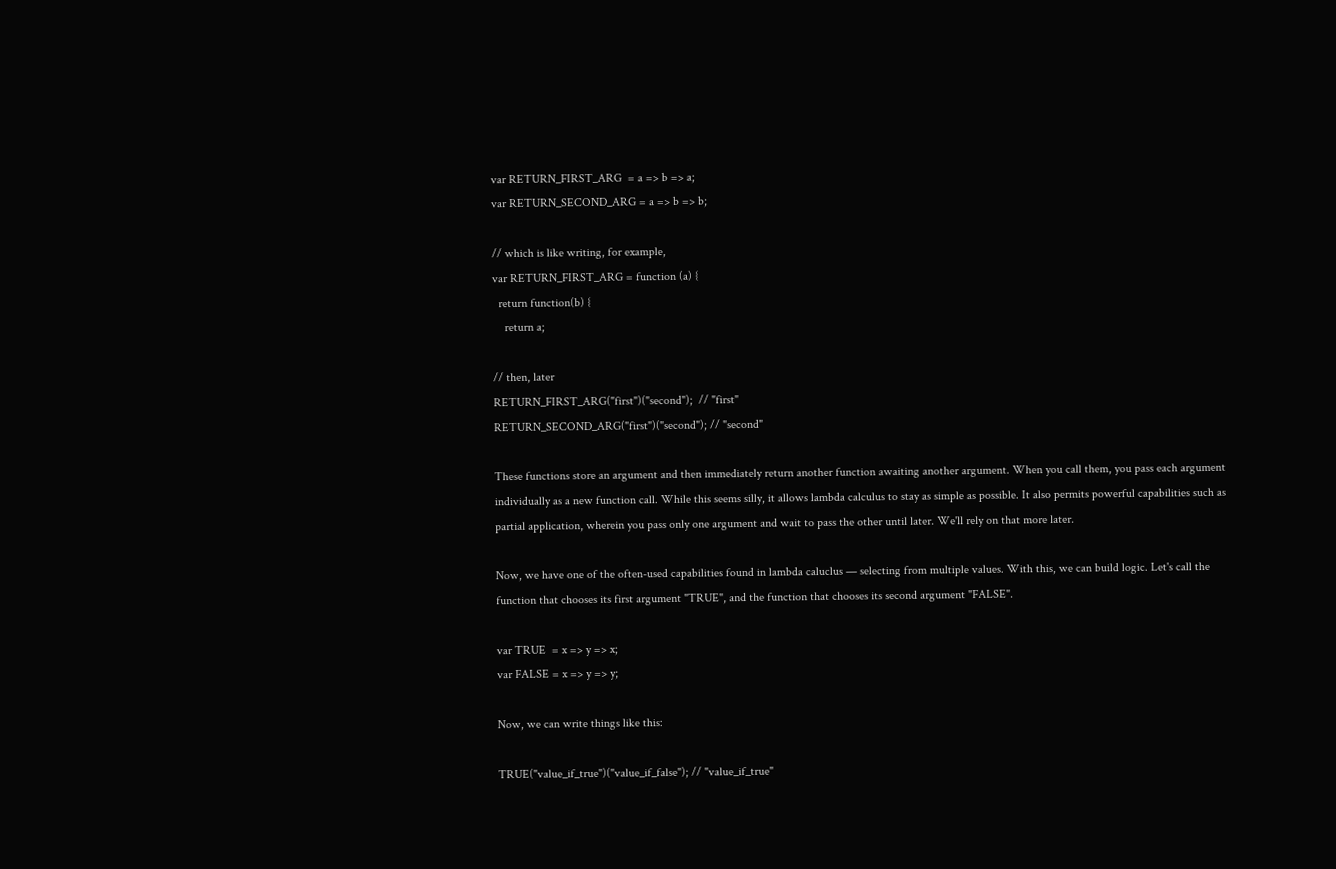var RETURN_FIRST_ARG  = a => b => a;
var RETURN_SECOND_ARG = a => b => b;

// which is like writing, for example,
var RETURN_FIRST_ARG = function (a) {
  return function(b) {
    return a;

// then, later
RETURN_FIRST_ARG("first")("second");  // "first"
RETURN_SECOND_ARG("first")("second"); // "second"

These functions store an argument and then immediately return another function awaiting another argument. When you call them, you pass each argument individually as a new function call. While this seems silly, it allows lambda calculus to stay as simple as possible. It also permits powerful capabilities such as partial application, wherein you pass only one argument and wait to pass the other until later. We'll rely on that more later.

Now, we have one of the often-used capabilities found in lambda caluclus — selecting from multiple values. With this, we can build logic. Let's call the function that chooses its first argument "TRUE", and the function that chooses its second argument "FALSE".

var TRUE  = x => y => x;
var FALSE = x => y => y;

Now, we can write things like this:

TRUE("value_if_true")("value_if_false"); // "value_if_true"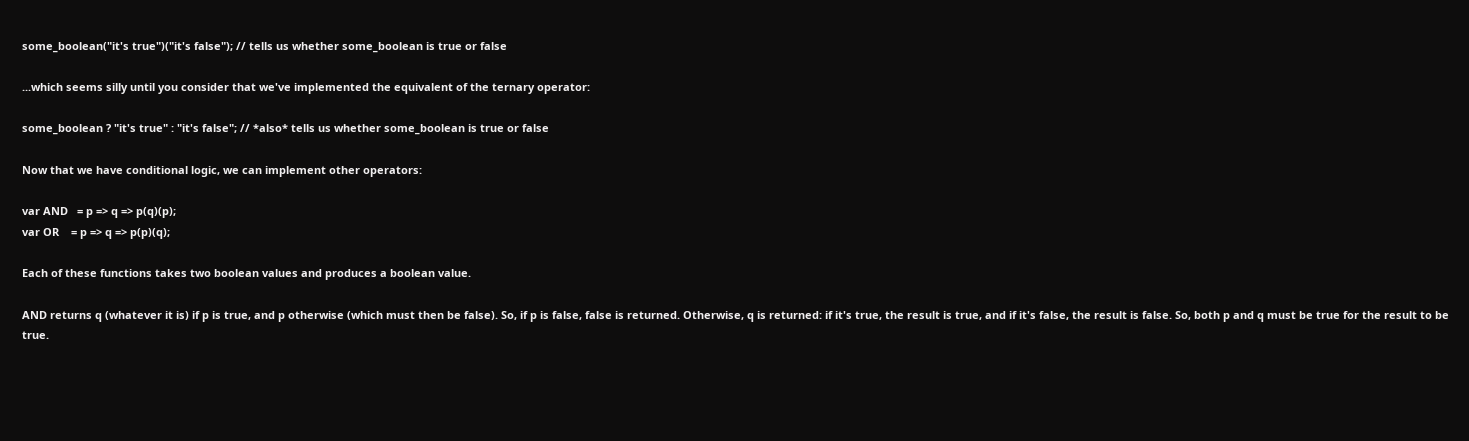some_boolean("it's true")("it's false"); // tells us whether some_boolean is true or false

...which seems silly until you consider that we've implemented the equivalent of the ternary operator:

some_boolean ? "it's true" : "it's false"; // *also* tells us whether some_boolean is true or false

Now that we have conditional logic, we can implement other operators:

var AND   = p => q => p(q)(p);
var OR    = p => q => p(p)(q);

Each of these functions takes two boolean values and produces a boolean value.

AND returns q (whatever it is) if p is true, and p otherwise (which must then be false). So, if p is false, false is returned. Otherwise, q is returned: if it's true, the result is true, and if it's false, the result is false. So, both p and q must be true for the result to be true.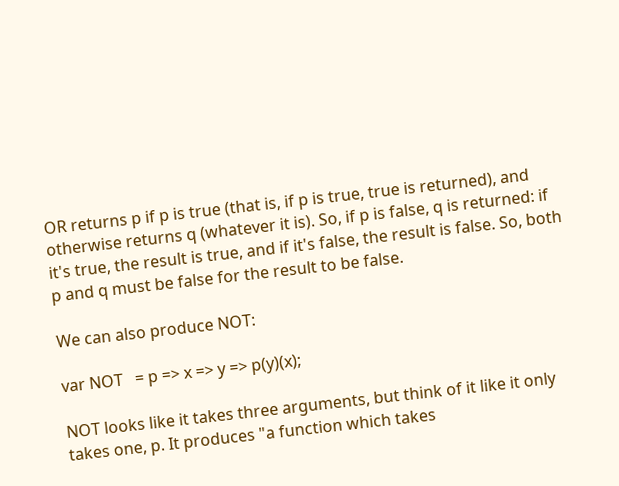OR returns p if p is true (that is, if p is true, true is returned), and otherwise returns q (whatever it is). So, if p is false, q is returned: if it's true, the result is true, and if it's false, the result is false. So, both p and q must be false for the result to be false.

We can also produce NOT:

var NOT   = p => x => y => p(y)(x);

NOT looks like it takes three arguments, but think of it like it only takes one, p. It produces "a function which takes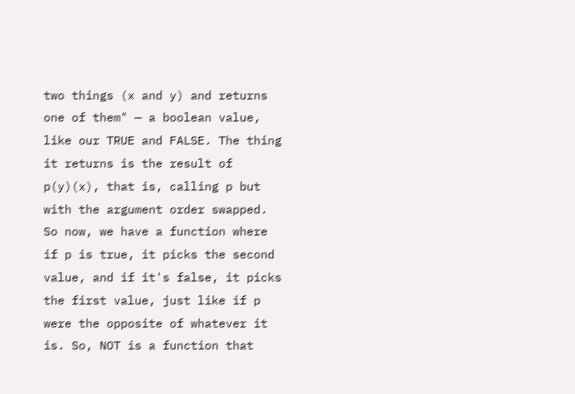two things (x and y) and returns one of them" — a boolean value, like our TRUE and FALSE. The thing it returns is the result of p(y)(x), that is, calling p but with the argument order swapped. So now, we have a function where if p is true, it picks the second value, and if it's false, it picks the first value, just like if p were the opposite of whatever it is. So, NOT is a function that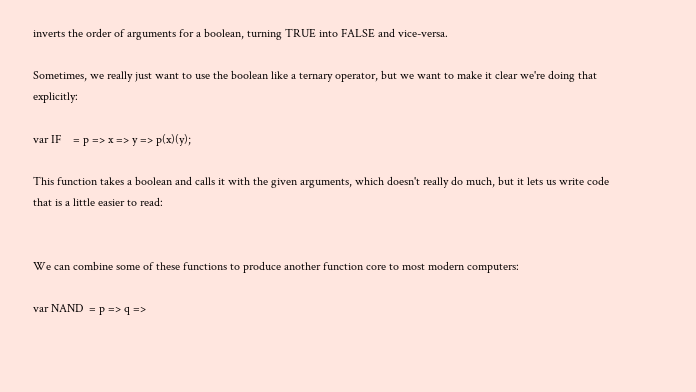inverts the order of arguments for a boolean, turning TRUE into FALSE and vice-versa.

Sometimes, we really just want to use the boolean like a ternary operator, but we want to make it clear we're doing that explicitly:

var IF    = p => x => y => p(x)(y);

This function takes a boolean and calls it with the given arguments, which doesn't really do much, but it lets us write code that is a little easier to read:


We can combine some of these functions to produce another function core to most modern computers:

var NAND  = p => q =>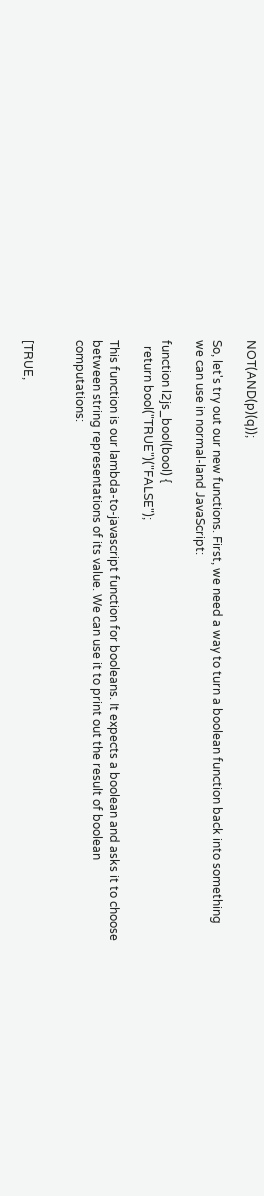NOT(AND(p)(q));

So, let's try out our new functions. First, we need a way to turn a boolean function back into something we can use in normal-land JavaScript:

function l2js_bool(bool) {
  return bool("TRUE")("FALSE");

This function is our lambda-to-javascript function for booleans. It expects a boolean and asks it to choose between string representations of its value. We can use it to print out the result of boolean computations:


[TRUE,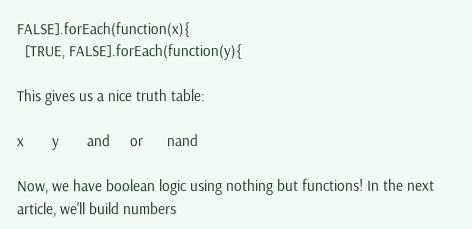FALSE].forEach(function(x){
  [TRUE, FALSE].forEach(function(y){

This gives us a nice truth table:

x       y       and     or      nand

Now, we have boolean logic using nothing but functions! In the next article, we'll build numbers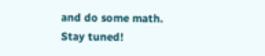and do some math. Stay tuned!